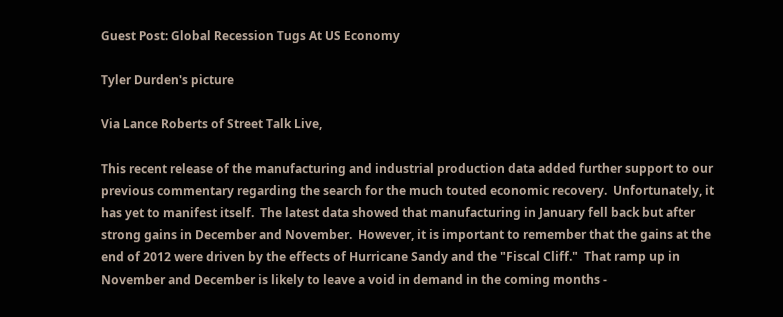Guest Post: Global Recession Tugs At US Economy

Tyler Durden's picture

Via Lance Roberts of Street Talk Live,

This recent release of the manufacturing and industrial production data added further support to our previous commentary regarding the search for the much touted economic recovery.  Unfortunately, it has yet to manifest itself.  The latest data showed that manufacturing in January fell back but after strong gains in December and November.  However, it is important to remember that the gains at the end of 2012 were driven by the effects of Hurricane Sandy and the "Fiscal Cliff."  That ramp up in November and December is likely to leave a void in demand in the coming months -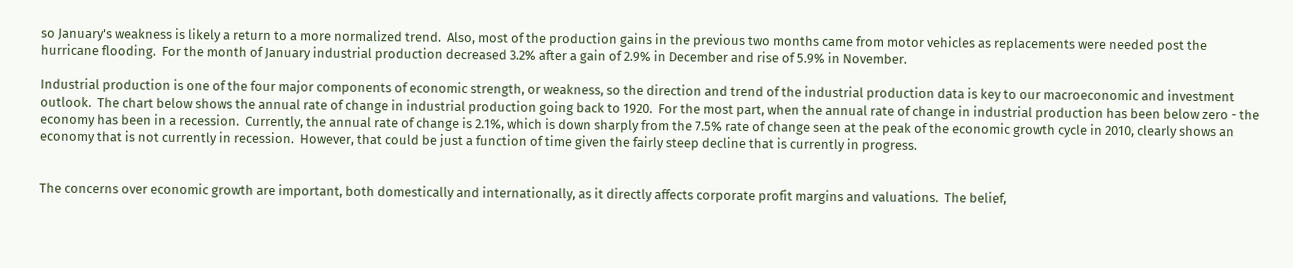so January's weakness is likely a return to a more normalized trend.  Also, most of the production gains in the previous two months came from motor vehicles as replacements were needed post the hurricane flooding.  For the month of January industrial production decreased 3.2% after a gain of 2.9% in December and rise of 5.9% in November.

Industrial production is one of the four major components of economic strength, or weakness, so the direction and trend of the industrial production data is key to our macroeconomic and investment outlook.  The chart below shows the annual rate of change in industrial production going back to 1920.  For the most part, when the annual rate of change in industrial production has been below zero - the economy has been in a recession.  Currently, the annual rate of change is 2.1%, which is down sharply from the 7.5% rate of change seen at the peak of the economic growth cycle in 2010, clearly shows an economy that is not currently in recession.  However, that could be just a function of time given the fairly steep decline that is currently in progress.


The concerns over economic growth are important, both domestically and internationally, as it directly affects corporate profit margins and valuations.  The belief,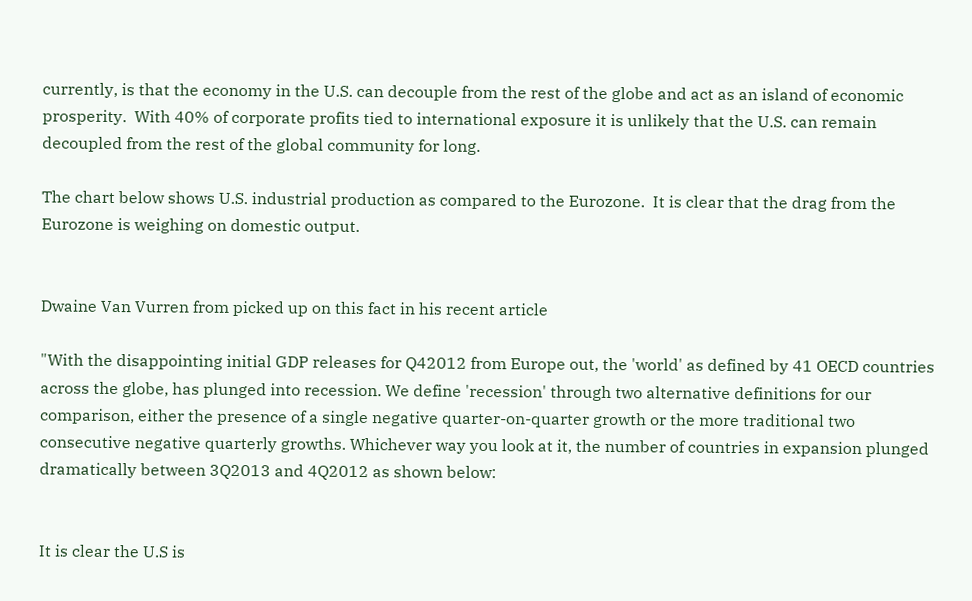currently, is that the economy in the U.S. can decouple from the rest of the globe and act as an island of economic prosperity.  With 40% of corporate profits tied to international exposure it is unlikely that the U.S. can remain decoupled from the rest of the global community for long.

The chart below shows U.S. industrial production as compared to the Eurozone.  It is clear that the drag from the Eurozone is weighing on domestic output.


Dwaine Van Vurren from picked up on this fact in his recent article

"With the disappointing initial GDP releases for Q42012 from Europe out, the 'world' as defined by 41 OECD countries across the globe, has plunged into recession. We define 'recession' through two alternative definitions for our comparison, either the presence of a single negative quarter-on-quarter growth or the more traditional two consecutive negative quarterly growths. Whichever way you look at it, the number of countries in expansion plunged dramatically between 3Q2013 and 4Q2012 as shown below:


It is clear the U.S is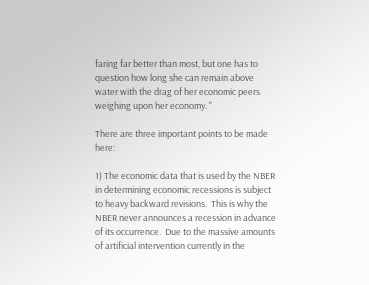faring far better than most, but one has to question how long she can remain above water with the drag of her economic peers weighing upon her economy. "

There are three important points to be made here:

1) The economic data that is used by the NBER in determining economic recessions is subject to heavy backward revisions.  This is why the NBER never announces a recession in advance of its occurrence.  Due to the massive amounts of artificial intervention currently in the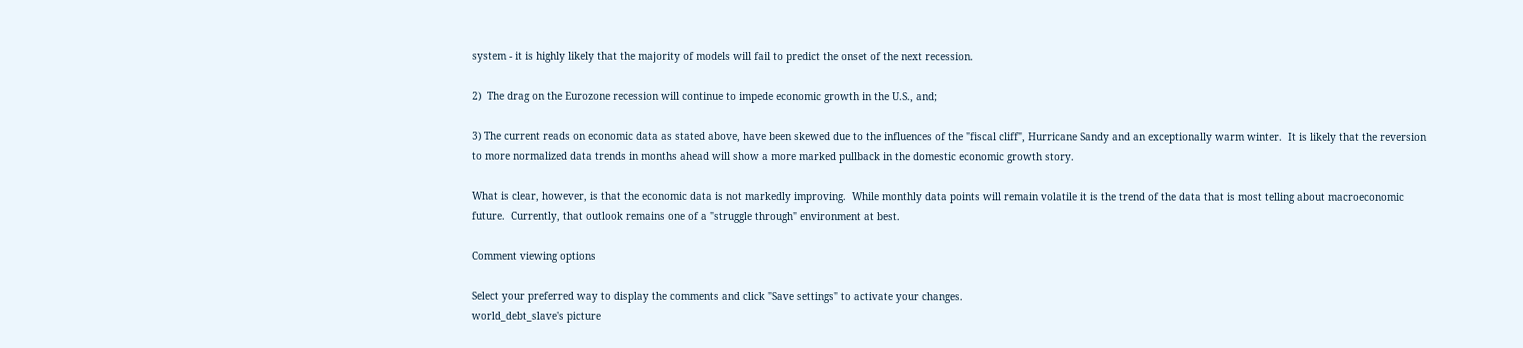system - it is highly likely that the majority of models will fail to predict the onset of the next recession.

2)  The drag on the Eurozone recession will continue to impede economic growth in the U.S., and;

3) The current reads on economic data as stated above, have been skewed due to the influences of the "fiscal cliff", Hurricane Sandy and an exceptionally warm winter.  It is likely that the reversion to more normalized data trends in months ahead will show a more marked pullback in the domestic economic growth story.

What is clear, however, is that the economic data is not markedly improving.  While monthly data points will remain volatile it is the trend of the data that is most telling about macroeconomic future.  Currently, that outlook remains one of a "struggle through" environment at best.

Comment viewing options

Select your preferred way to display the comments and click "Save settings" to activate your changes.
world_debt_slave's picture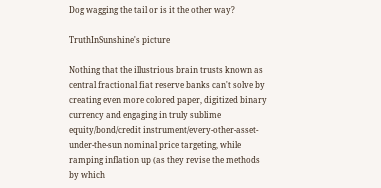Dog wagging the tail or is it the other way?

TruthInSunshine's picture

Nothing that the illustrious brain trusts known as central fractional fiat reserve banks can't solve by creating even more colored paper, digitized binary currency and engaging in truly sublime equity/bond/credit instrument/every-other-asset-under-the-sun nominal price targeting, while ramping inflation up (as they revise the methods by which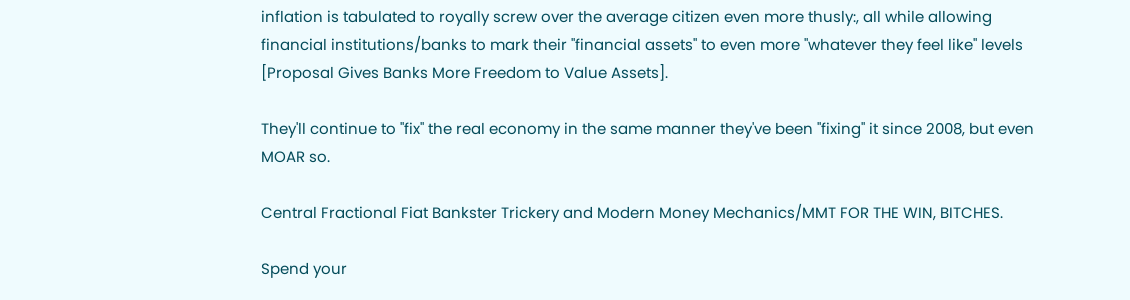inflation is tabulated to royally screw over the average citizen even more thusly:, all while allowing financial institutions/banks to mark their "financial assets" to even more "whatever they feel like" levels [Proposal Gives Banks More Freedom to Value Assets].

They'll continue to "fix" the real economy in the same manner they've been "fixing" it since 2008, but even MOAR so.

Central Fractional Fiat Bankster Trickery and Modern Money Mechanics/MMT FOR THE WIN, BITCHES.

Spend your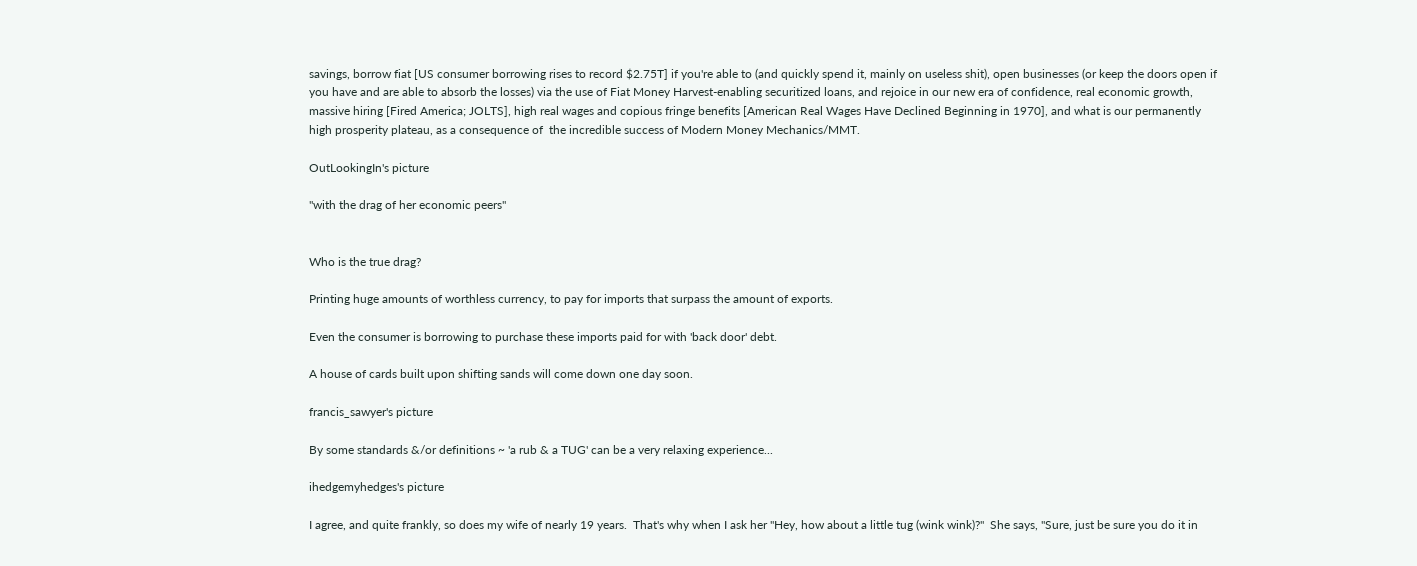savings, borrow fiat [US consumer borrowing rises to record $2.75T] if you're able to (and quickly spend it, mainly on useless shit), open businesses (or keep the doors open if you have and are able to absorb the losses) via the use of Fiat Money Harvest-enabling securitized loans, and rejoice in our new era of confidence, real economic growth, massive hiring [Fired America; JOLTS], high real wages and copious fringe benefits [American Real Wages Have Declined Beginning in 1970], and what is our permanently high prosperity plateau, as a consequence of  the incredible success of Modern Money Mechanics/MMT.

OutLookingIn's picture

"with the drag of her economic peers"


Who is the true drag?

Printing huge amounts of worthless currency, to pay for imports that surpass the amount of exports.

Even the consumer is borrowing to purchase these imports paid for with 'back door' debt.

A house of cards built upon shifting sands will come down one day soon.

francis_sawyer's picture

By some standards &/or definitions ~ 'a rub & a TUG' can be a very relaxing experience...

ihedgemyhedges's picture

I agree, and quite frankly, so does my wife of nearly 19 years.  That's why when I ask her "Hey, how about a little tug (wink wink)?"  She says, "Sure, just be sure you do it in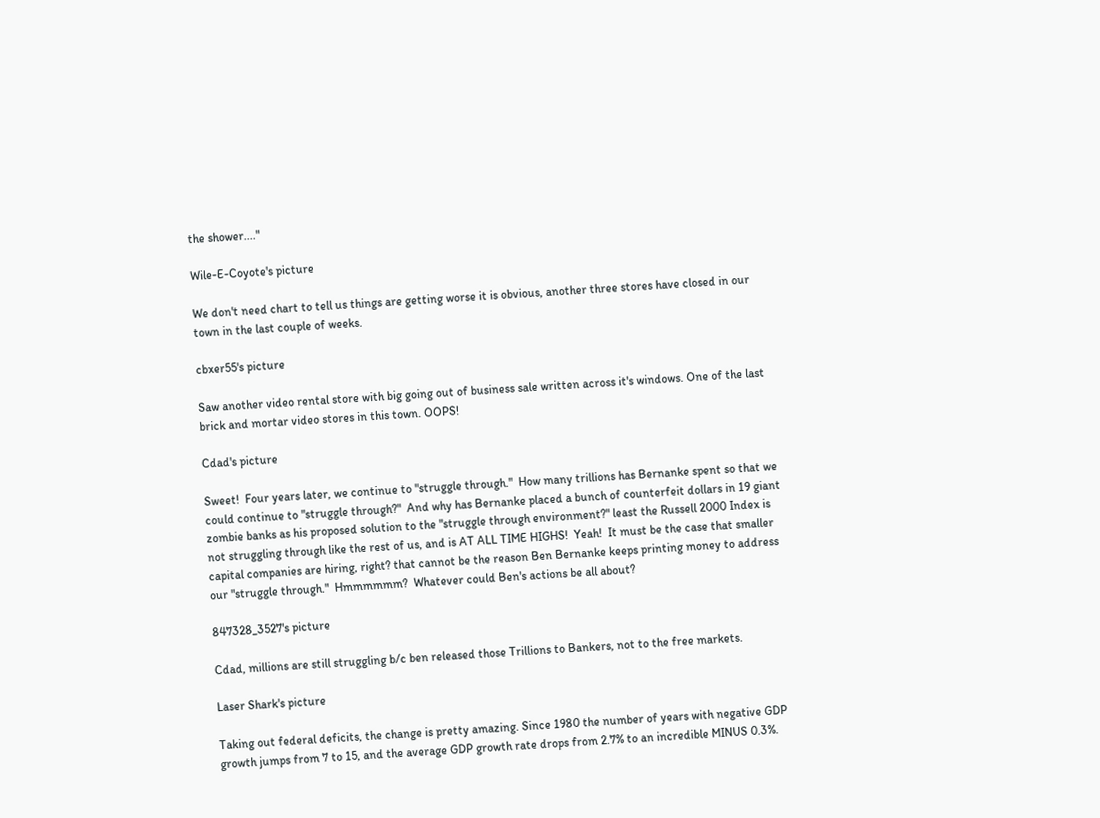the shower...."

Wile-E-Coyote's picture

We don't need chart to tell us things are getting worse it is obvious, another three stores have closed in our town in the last couple of weeks.

cbxer55's picture

Saw another video rental store with big going out of business sale written across it's windows. One of the last brick and mortar video stores in this town. OOPS!

Cdad's picture

Sweet!  Four years later, we continue to "struggle through."  How many trillions has Bernanke spent so that we could continue to "struggle through?"  And why has Bernanke placed a bunch of counterfeit dollars in 19 giant zombie banks as his proposed solution to the "struggle through environment?" least the Russell 2000 Index is not struggling through like the rest of us, and is AT ALL TIME HIGHS!  Yeah!  It must be the case that smaller capital companies are hiring, right? that cannot be the reason Ben Bernanke keeps printing money to address our "struggle through."  Hmmmmmm?  Whatever could Ben's actions be all about?

847328_3527's picture

Cdad, millions are still struggling b/c ben released those Trillions to Bankers, not to the free markets.

Laser Shark's picture

Taking out federal deficits, the change is pretty amazing. Since 1980 the number of years with negative GDP growth jumps from 7 to 15, and the average GDP growth rate drops from 2.7% to an incredible MINUS 0.3%.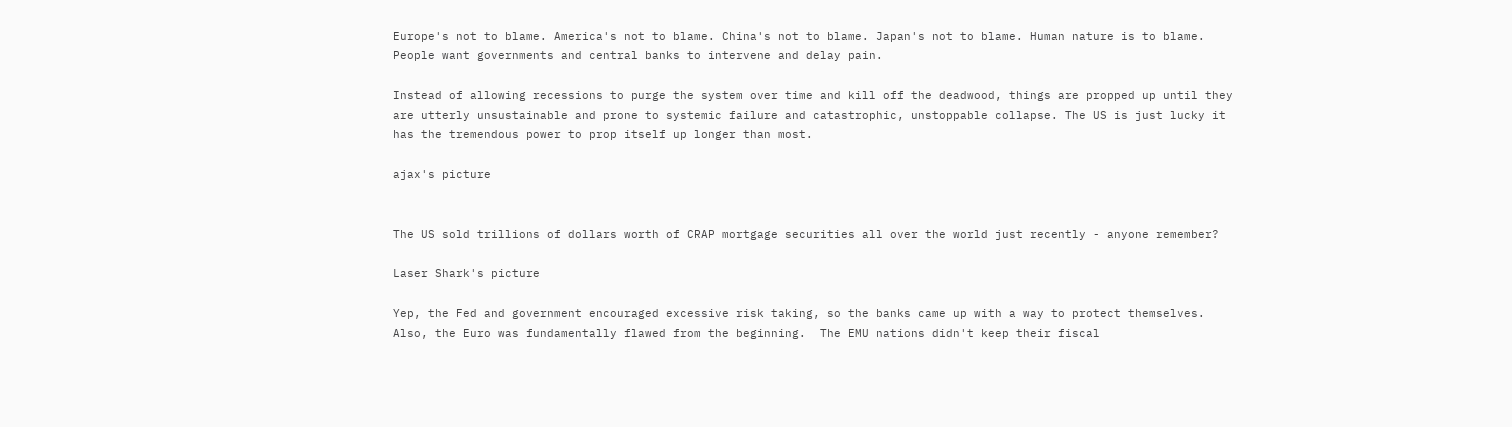Europe's not to blame. America's not to blame. China's not to blame. Japan's not to blame. Human nature is to blame. People want governments and central banks to intervene and delay pain.

Instead of allowing recessions to purge the system over time and kill off the deadwood, things are propped up until they are utterly unsustainable and prone to systemic failure and catastrophic, unstoppable collapse. The US is just lucky it has the tremendous power to prop itself up longer than most.

ajax's picture


The US sold trillions of dollars worth of CRAP mortgage securities all over the world just recently - anyone remember?

Laser Shark's picture

Yep, the Fed and government encouraged excessive risk taking, so the banks came up with a way to protect themselves.  Also, the Euro was fundamentally flawed from the beginning.  The EMU nations didn't keep their fiscal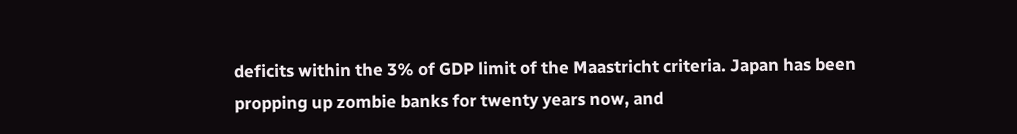deficits within the 3% of GDP limit of the Maastricht criteria. Japan has been propping up zombie banks for twenty years now, and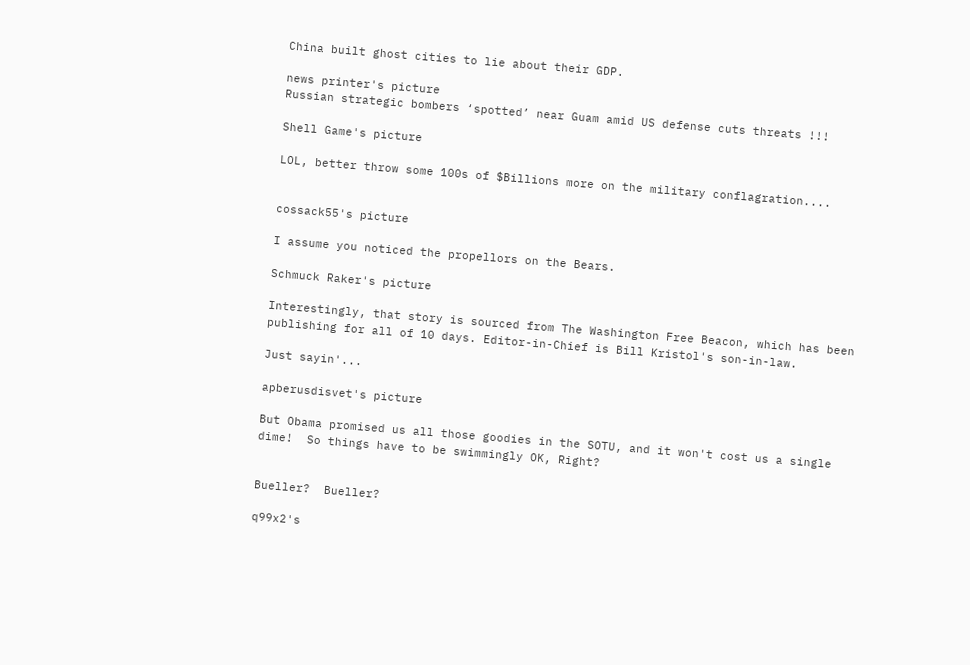China built ghost cities to lie about their GDP.

news printer's picture
Russian strategic bombers ‘spotted’ near Guam amid US defense cuts threats !!!

Shell Game's picture

LOL, better throw some 100s of $Billions more on the military conflagration....


cossack55's picture

I assume you noticed the propellors on the Bears.

Schmuck Raker's picture

Interestingly, that story is sourced from The Washington Free Beacon, which has been publishing for all of 10 days. Editor-in-Chief is Bill Kristol's son-in-law.

Just sayin'...

apberusdisvet's picture

But Obama promised us all those goodies in the SOTU, and it won't cost us a single dime!  So things have to be swimmingly OK, Right?


Bueller?  Bueller?

q99x2's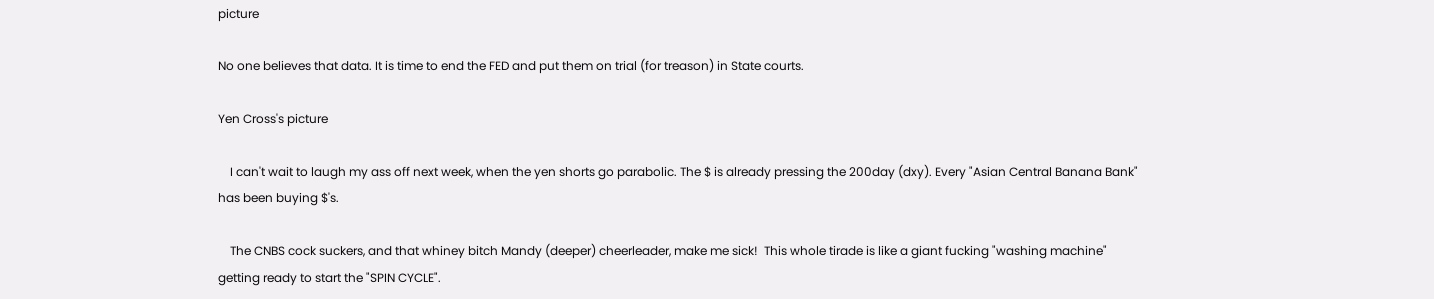picture

No one believes that data. It is time to end the FED and put them on trial (for treason) in State courts.

Yen Cross's picture

    I can't wait to laugh my ass off next week, when the yen shorts go parabolic. The $ is already pressing the 200day (dxy). Every "Asian Central Banana Bank" has been buying $'s.

    The CNBS cock suckers, and that whiney bitch Mandy (deeper) cheerleader, make me sick!  This whole tirade is like a giant fucking "washing machine" getting ready to start the "SPIN CYCLE".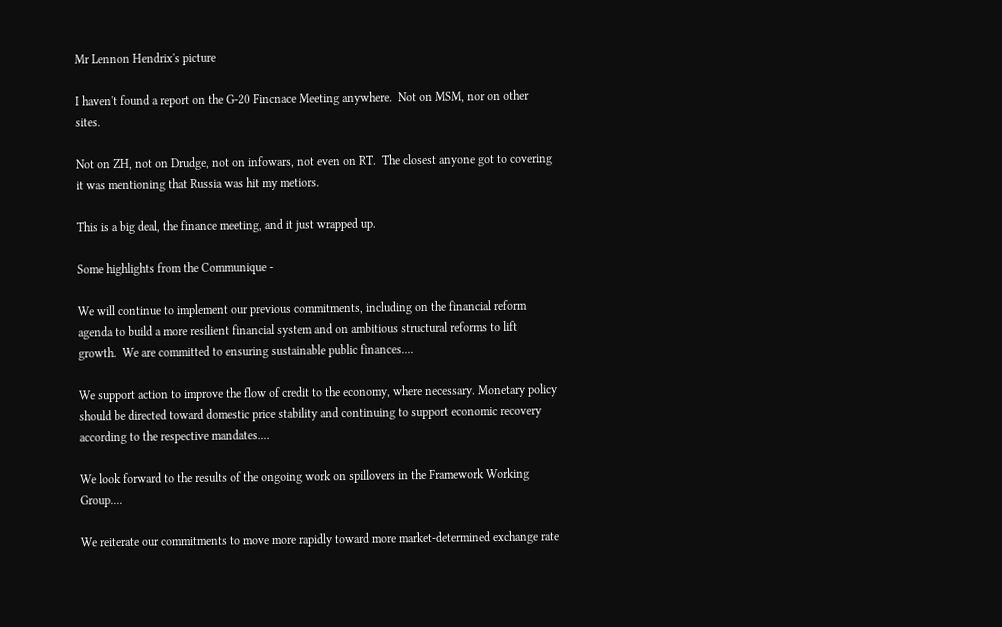Mr Lennon Hendrix's picture

I haven't found a report on the G-20 Fincnace Meeting anywhere.  Not on MSM, nor on other sites.

Not on ZH, not on Drudge, not on infowars, not even on RT.  The closest anyone got to covering it was mentioning that Russia was hit my metiors.

This is a big deal, the finance meeting, and it just wrapped up.

Some highlights from the Communique -

We will continue to implement our previous commitments, including on the financial reform agenda to build a more resilient financial system and on ambitious structural reforms to lift growth.  We are committed to ensuring sustainable public finances....

We support action to improve the flow of credit to the economy, where necessary. Monetary policy should be directed toward domestic price stability and continuing to support economic recovery according to the respective mandates....

We look forward to the results of the ongoing work on spillovers in the Framework Working Group....

We reiterate our commitments to move more rapidly toward more market-determined exchange rate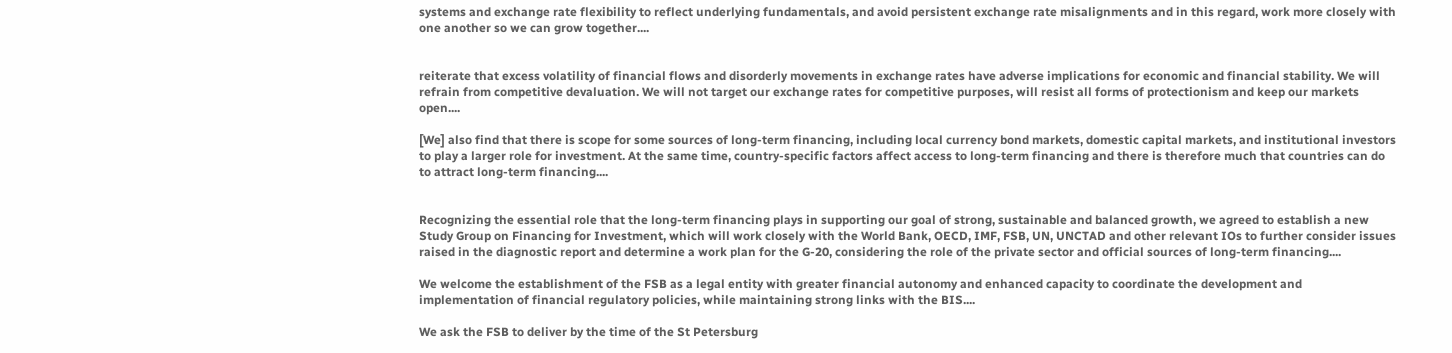systems and exchange rate flexibility to reflect underlying fundamentals, and avoid persistent exchange rate misalignments and in this regard, work more closely with one another so we can grow together....


reiterate that excess volatility of financial flows and disorderly movements in exchange rates have adverse implications for economic and financial stability. We will refrain from competitive devaluation. We will not target our exchange rates for competitive purposes, will resist all forms of protectionism and keep our markets open....

[We] also find that there is scope for some sources of long-term financing, including local currency bond markets, domestic capital markets, and institutional investors to play a larger role for investment. At the same time, country-specific factors affect access to long-term financing and there is therefore much that countries can do to attract long-term financing....


Recognizing the essential role that the long-term financing plays in supporting our goal of strong, sustainable and balanced growth, we agreed to establish a new Study Group on Financing for Investment, which will work closely with the World Bank, OECD, IMF, FSB, UN, UNCTAD and other relevant IOs to further consider issues raised in the diagnostic report and determine a work plan for the G-20, considering the role of the private sector and official sources of long-term financing....

We welcome the establishment of the FSB as a legal entity with greater financial autonomy and enhanced capacity to coordinate the development and implementation of financial regulatory policies, while maintaining strong links with the BIS....

We ask the FSB to deliver by the time of the St Petersburg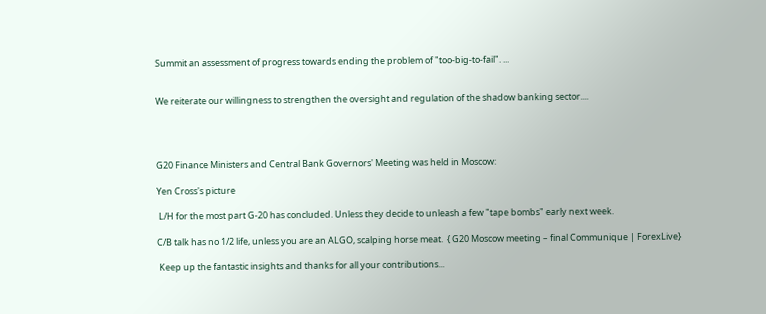Summit an assessment of progress towards ending the problem of "too-big-to-fail". ...


We reiterate our willingness to strengthen the oversight and regulation of the shadow banking sector....




G20 Finance Ministers and Central Bank Governors' Meeting was held in Moscow:

Yen Cross's picture

 L/H for the most part G-20 has concluded. Unless they decide to unleash a few "tape bombs" early next week.

C/B talk has no 1/2 life, unless you are an ALGO, scalping horse meat.  { G20 Moscow meeting – final Communique | ForexLive}

 Keep up the fantastic insights and thanks for all your contributions...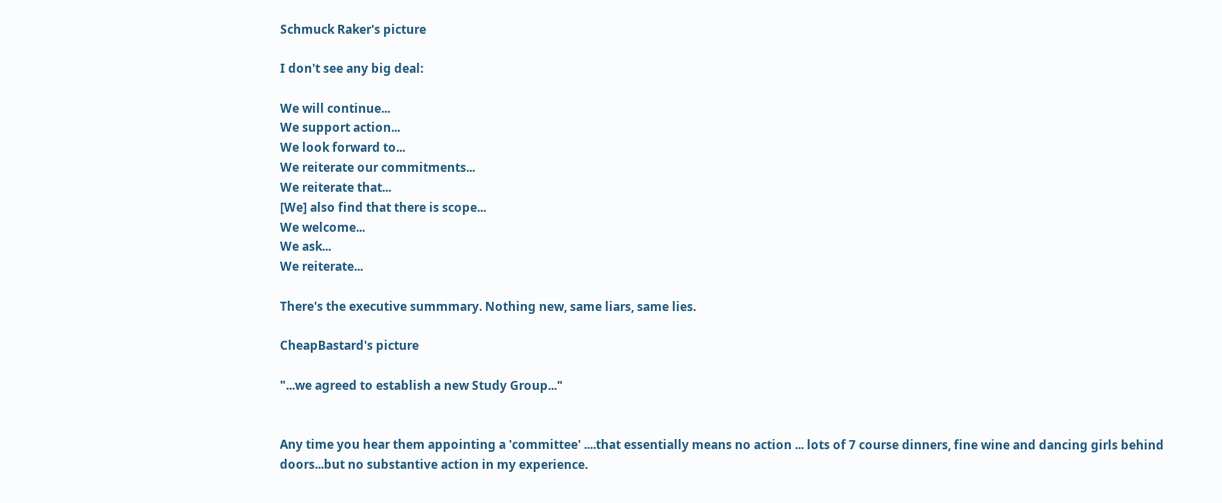Schmuck Raker's picture

I don't see any big deal:

We will continue...
We support action...
We look forward to...
We reiterate our commitments...
We reiterate that...
[We] also find that there is scope...
We welcome...
We ask...
We reiterate...

There's the executive summmary. Nothing new, same liars, same lies.

CheapBastard's picture

"...we agreed to establish a new Study Group..."


Any time you hear them appointing a 'committee' ....that essentially means no action ... lots of 7 course dinners, fine wine and dancing girls behind doors...but no substantive action in my experience.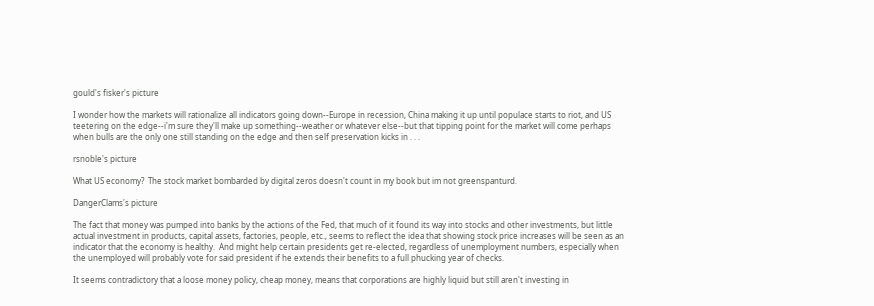gould's fisker's picture

I wonder how the markets will rationalize all indicators going down--Europe in recession, China making it up until populace starts to riot, and US teetering on the edge--i'm sure they'll make up something--weather or whatever else--but that tipping point for the market will come perhaps when bulls are the only one still standing on the edge and then self preservation kicks in . . .

rsnoble's picture

What US economy?  The stock market bombarded by digital zeros doesn't count in my book but im not greenspanturd.

DangerClams's picture

The fact that money was pumped into banks by the actions of the Fed, that much of it found its way into stocks and other investments, but little actual investment in products, capital assets, factories, people, etc., seems to reflect the idea that showing stock price increases will be seen as an indicator that the economy is healthy.  And might help certain presidents get re-elected, regardless of unemployment numbers, especially when the unemployed will probably vote for said president if he extends their benefits to a full phucking year of checks.

It seems contradictory that a loose money policy, cheap money, means that corporations are highly liquid but still aren't investing in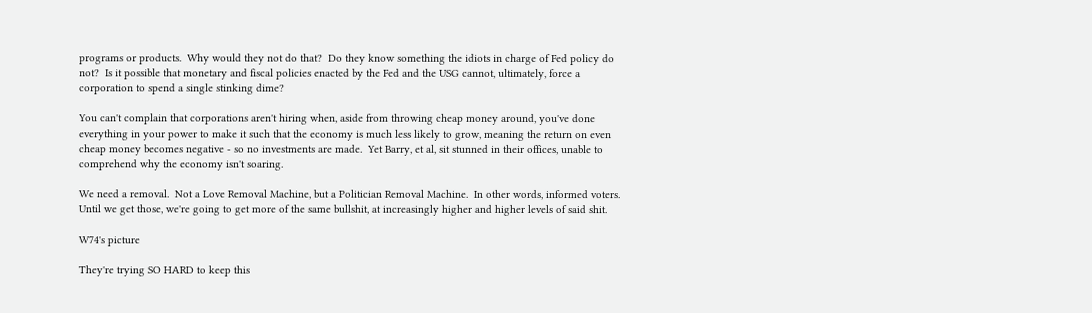programs or products.  Why would they not do that?  Do they know something the idiots in charge of Fed policy do not?  Is it possible that monetary and fiscal policies enacted by the Fed and the USG cannot, ultimately, force a corporation to spend a single stinking dime?

You can't complain that corporations aren't hiring when, aside from throwing cheap money around, you've done everything in your power to make it such that the economy is much less likely to grow, meaning the return on even cheap money becomes negative - so no investments are made.  Yet Barry, et al, sit stunned in their offices, unable to comprehend why the economy isn't soaring.

We need a removal.  Not a Love Removal Machine, but a Politician Removal Machine.  In other words, informed voters.  Until we get those, we're going to get more of the same bullshit, at increasingly higher and higher levels of said shit.

W74's picture

They're trying SO HARD to keep this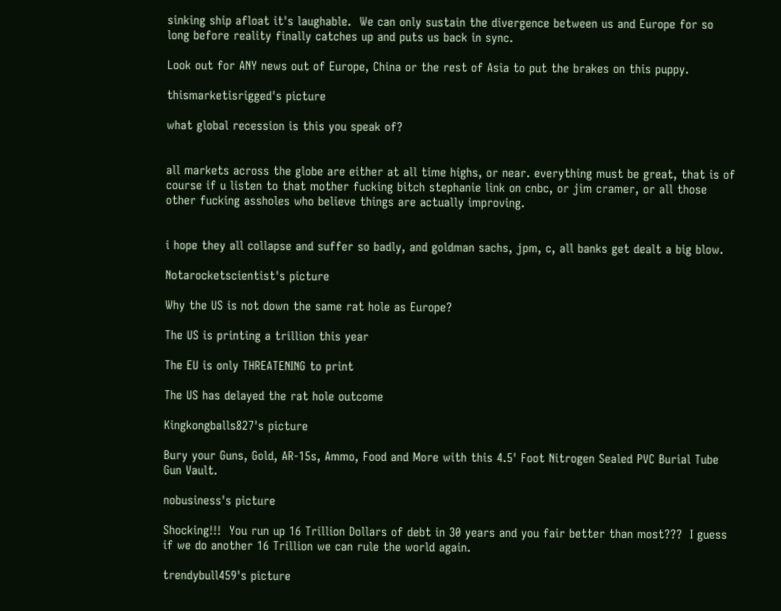sinking ship afloat it's laughable.  We can only sustain the divergence between us and Europe for so long before reality finally catches up and puts us back in sync.

Look out for ANY news out of Europe, China or the rest of Asia to put the brakes on this puppy.

thismarketisrigged's picture

what global recession is this you speak of?


all markets across the globe are either at all time highs, or near. everything must be great, that is of course if u listen to that mother fucking bitch stephanie link on cnbc, or jim cramer, or all those other fucking assholes who believe things are actually improving.


i hope they all collapse and suffer so badly, and goldman sachs, jpm, c, all banks get dealt a big blow.

Notarocketscientist's picture

Why the US is not down the same rat hole as Europe?

The US is printing a trillion this year

The EU is only THREATENING to print

The US has delayed the rat hole outcome

Kingkongballs827's picture

Bury your Guns, Gold, AR-15s, Ammo, Food and More with this 4.5' Foot Nitrogen Sealed PVC Burial Tube Gun Vault.

nobusiness's picture

Shocking!!!  You run up 16 Trillion Dollars of debt in 30 years and you fair better than most???  I guess if we do another 16 Trillion we can rule the world again.

trendybull459's picture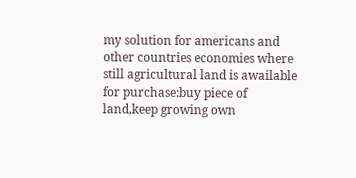my solution for americans and other countries economies where still agricultural land is awailable for purchase:buy piece of land,keep growing own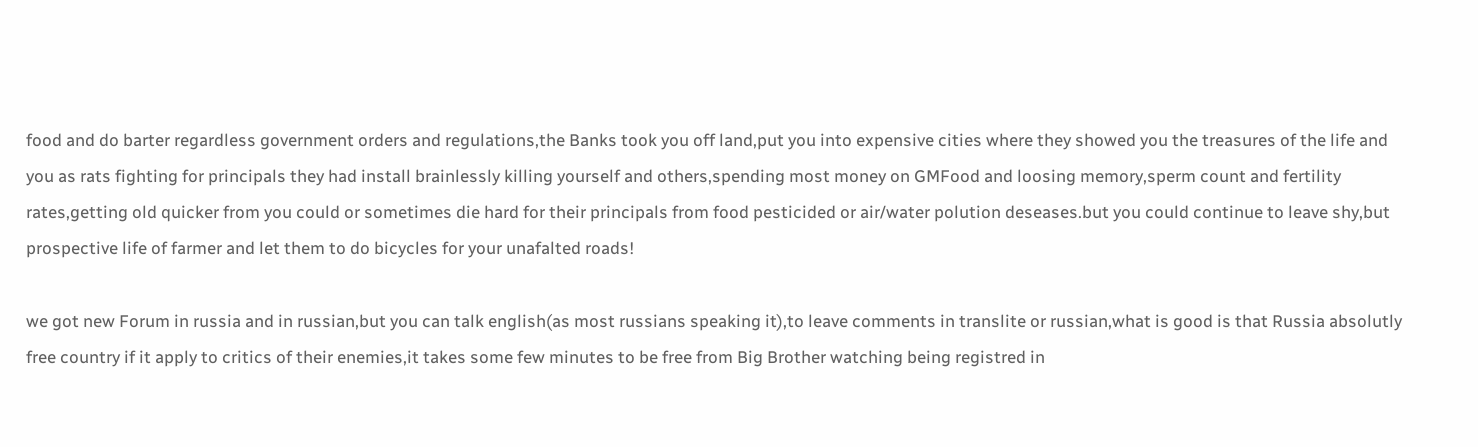food and do barter regardless government orders and regulations,the Banks took you off land,put you into expensive cities where they showed you the treasures of the life and you as rats fighting for principals they had install brainlessly killing yourself and others,spending most money on GMFood and loosing memory,sperm count and fertility rates,getting old quicker from you could or sometimes die hard for their principals from food pesticided or air/water polution deseases.but you could continue to leave shy,but prospective life of farmer and let them to do bicycles for your unafalted roads!

we got new Forum in russia and in russian,but you can talk english(as most russians speaking it),to leave comments in translite or russian,what is good is that Russia absolutly free country if it apply to critics of their enemies,it takes some few minutes to be free from Big Brother watching being registred in